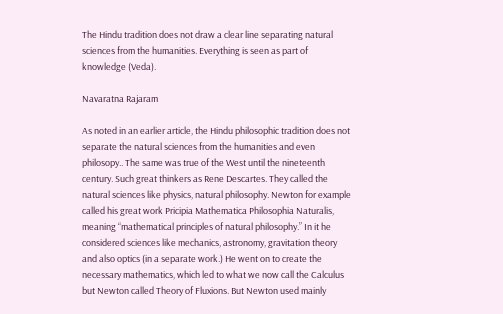The Hindu tradition does not draw a clear line separating natural sciences from the humanities. Everything is seen as part of knowledge (Veda).

Navaratna Rajaram

As noted in an earlier article, the Hindu philosophic tradition does not separate the natural sciences from the humanities and even philosopy.. The same was true of the West until the nineteenth century. Such great thinkers as Rene Descartes. They called the natural sciences like physics, natural philosophy. Newton for example called his great work Pricipia Mathematica Philosophia Naturalis, meaning “mathematical principles of natural philosophy.” In it he considered sciences like mechanics, astronomy, gravitation theory and also optics (in a separate work.) He went on to create the necessary mathematics, which led to what we now call the Calculus but Newton called Theory of Fluxions. But Newton used mainly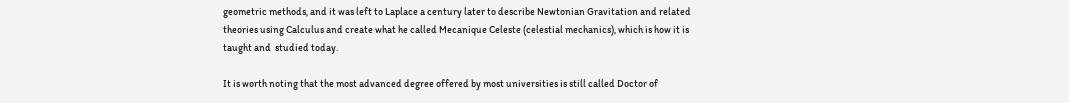geometric methods, and it was left to Laplace a century later to describe Newtonian Gravitation and related theories using Calculus and create what he called Mecanique Celeste (celestial mechanics), which is how it is taught and  studied today.

It is worth noting that the most advanced degree offered by most universities is still called Doctor of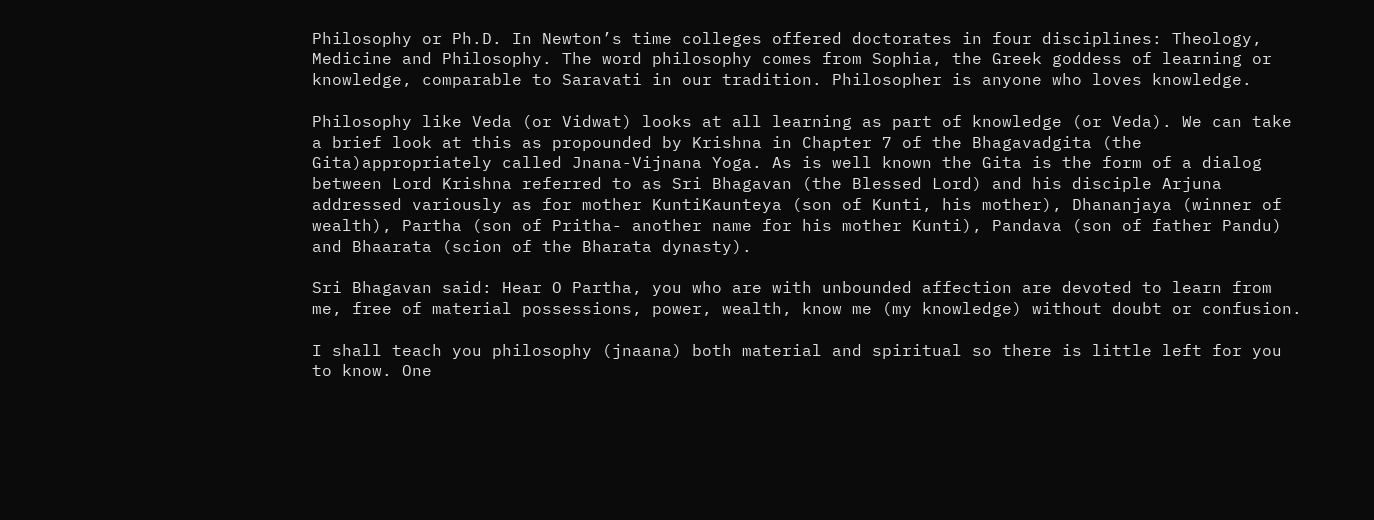Philosophy or Ph.D. In Newton’s time colleges offered doctorates in four disciplines: Theology, Medicine and Philosophy. The word philosophy comes from Sophia, the Greek goddess of learning or knowledge, comparable to Saravati in our tradition. Philosopher is anyone who loves knowledge.

Philosophy like Veda (or Vidwat) looks at all learning as part of knowledge (or Veda). We can take a brief look at this as propounded by Krishna in Chapter 7 of the Bhagavadgita (the Gita)appropriately called Jnana-Vijnana Yoga. As is well known the Gita is the form of a dialog between Lord Krishna referred to as Sri Bhagavan (the Blessed Lord) and his disciple Arjuna addressed variously as for mother KuntiKaunteya (son of Kunti, his mother), Dhananjaya (winner of wealth), Partha (son of Pritha- another name for his mother Kunti), Pandava (son of father Pandu) and Bhaarata (scion of the Bharata dynasty).

Sri Bhagavan said: Hear O Partha, you who are with unbounded affection are devoted to learn from me, free of material possessions, power, wealth, know me (my knowledge) without doubt or confusion.

I shall teach you philosophy (jnaana) both material and spiritual so there is little left for you to know. One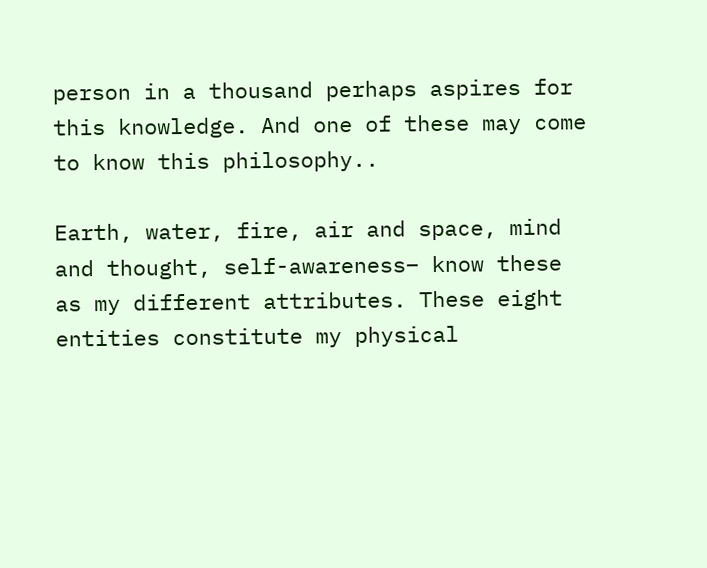person in a thousand perhaps aspires for this knowledge. And one of these may come to know this philosophy..

Earth, water, fire, air and space, mind and thought, self-awareness– know these as my different attributes. These eight entities constitute my physical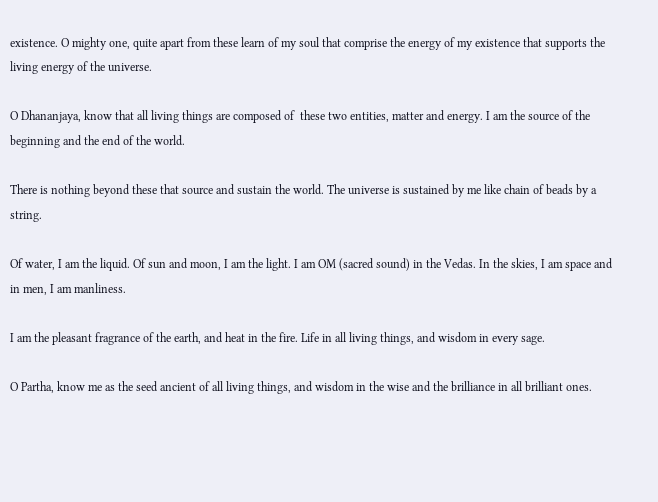existence. O mighty one, quite apart from these learn of my soul that comprise the energy of my existence that supports the living energy of the universe.

O Dhananjaya, know that all living things are composed of  these two entities, matter and energy. I am the source of the beginning and the end of the world.

There is nothing beyond these that source and sustain the world. The universe is sustained by me like chain of beads by a string.

Of water, I am the liquid. Of sun and moon, I am the light. I am OM (sacred sound) in the Vedas. In the skies, I am space and in men, I am manliness.

I am the pleasant fragrance of the earth, and heat in the fire. Life in all living things, and wisdom in every sage.

O Partha, know me as the seed ancient of all living things, and wisdom in the wise and the brilliance in all brilliant ones.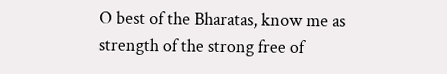O best of the Bharatas, know me as strength of the strong free of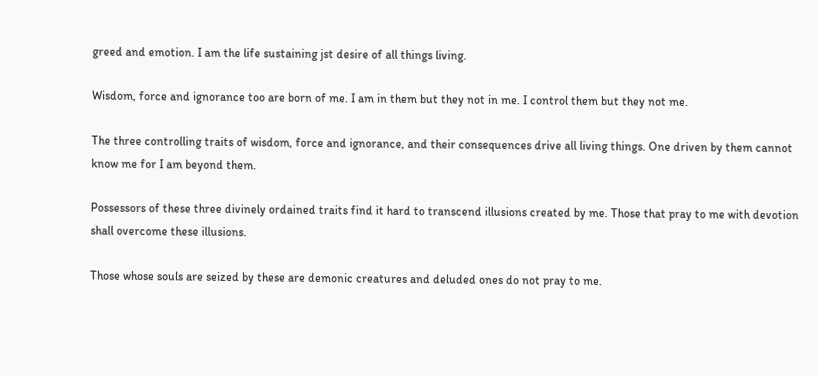greed and emotion. I am the life sustaining jst desire of all things living.

Wisdom, force and ignorance too are born of me. I am in them but they not in me. I control them but they not me.

The three controlling traits of wisdom, force and ignorance, and their consequences drive all living things. One driven by them cannot know me for I am beyond them.

Possessors of these three divinely ordained traits find it hard to transcend illusions created by me. Those that pray to me with devotion shall overcome these illusions.

Those whose souls are seized by these are demonic creatures and deluded ones do not pray to me.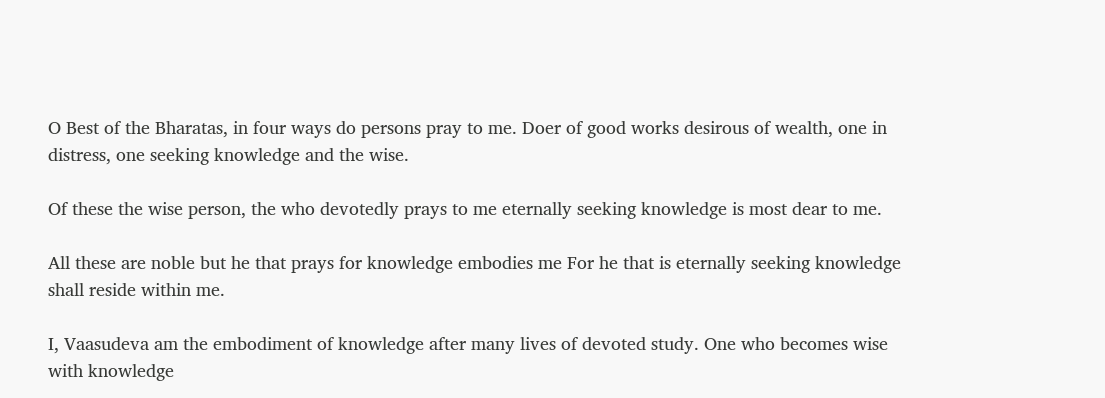O Best of the Bharatas, in four ways do persons pray to me. Doer of good works desirous of wealth, one in distress, one seeking knowledge and the wise.

Of these the wise person, the who devotedly prays to me eternally seeking knowledge is most dear to me.

All these are noble but he that prays for knowledge embodies me For he that is eternally seeking knowledge shall reside within me.

I, Vaasudeva am the embodiment of knowledge after many lives of devoted study. One who becomes wise with knowledge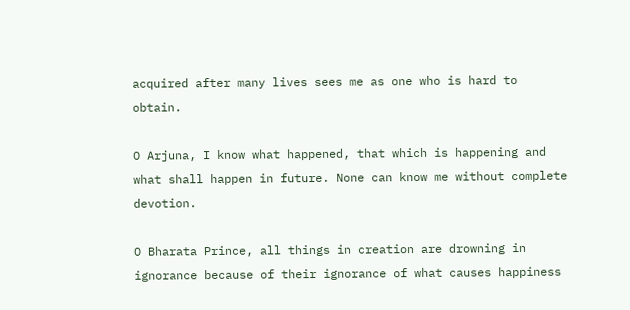acquired after many lives sees me as one who is hard to obtain.

O Arjuna, I know what happened, that which is happening and what shall happen in future. None can know me without complete devotion.

O Bharata Prince, all things in creation are drowning in ignorance because of their ignorance of what causes happiness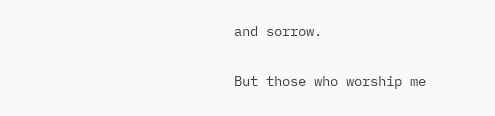and sorrow.

But those who worship me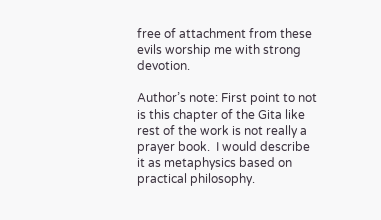free of attachment from these evils worship me with strong devotion.

Author’s note: First point to not is this chapter of the Gita like rest of the work is not really a prayer book.  I would describe it as metaphysics based on practical philosophy.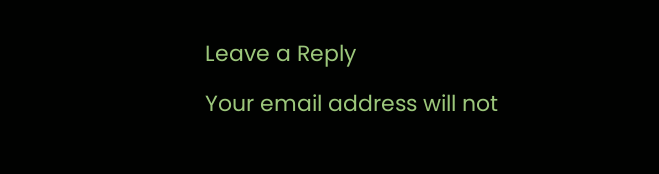Leave a Reply

Your email address will not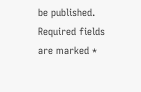be published. Required fields are marked *